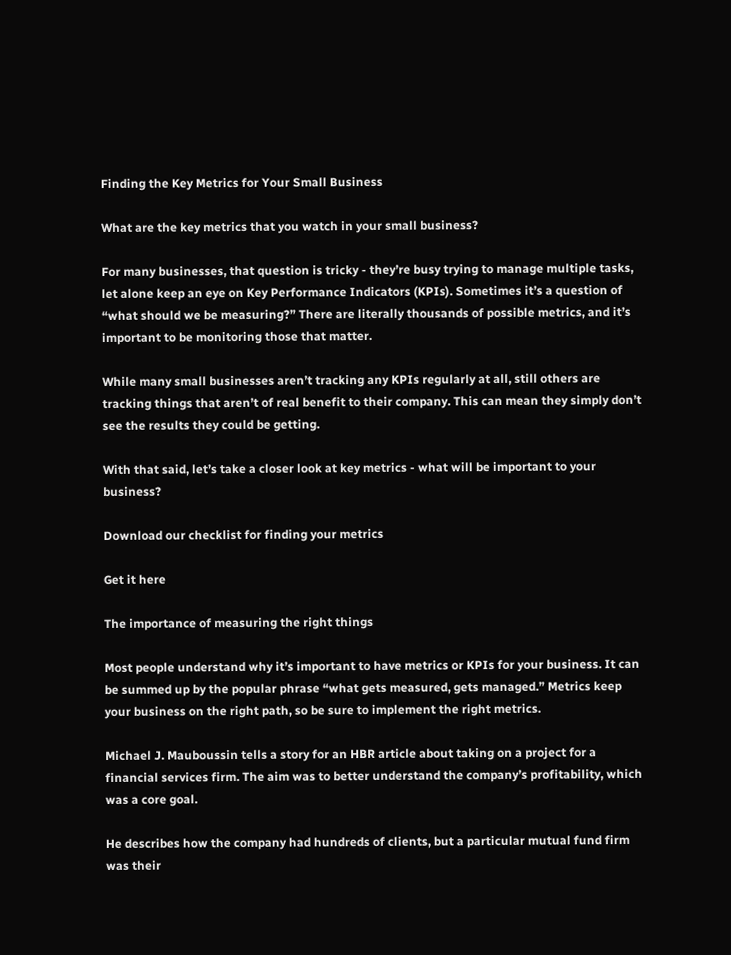Finding the Key Metrics for Your Small Business

What are the key metrics that you watch in your small business?

For many businesses, that question is tricky - they’re busy trying to manage multiple tasks, let alone keep an eye on Key Performance Indicators (KPIs). Sometimes it’s a question of “what should we be measuring?” There are literally thousands of possible metrics, and it’s important to be monitoring those that matter.

While many small businesses aren’t tracking any KPIs regularly at all, still others are tracking things that aren’t of real benefit to their company. This can mean they simply don’t see the results they could be getting.

With that said, let’s take a closer look at key metrics - what will be important to your business?

Download our checklist for finding your metrics

Get it here

The importance of measuring the right things

Most people understand why it’s important to have metrics or KPIs for your business. It can be summed up by the popular phrase “what gets measured, gets managed.” Metrics keep your business on the right path, so be sure to implement the right metrics.

Michael J. Mauboussin tells a story for an HBR article about taking on a project for a financial services firm. The aim was to better understand the company’s profitability, which was a core goal.

He describes how the company had hundreds of clients, but a particular mutual fund firm was their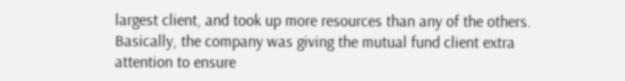largest client, and took up more resources than any of the others. Basically, the company was giving the mutual fund client extra attention to ensure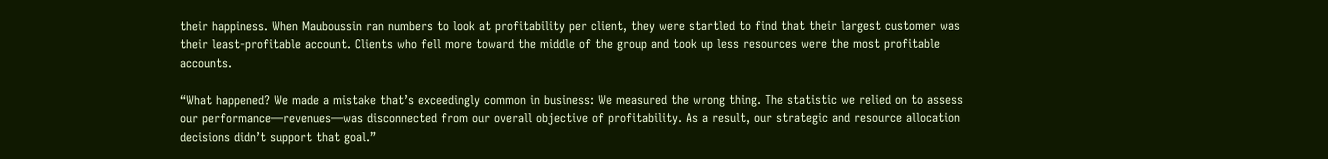their happiness. When Mauboussin ran numbers to look at profitability per client, they were startled to find that their largest customer was their least-profitable account. Clients who fell more toward the middle of the group and took up less resources were the most profitable accounts.

“What happened? We made a mistake that’s exceedingly common in business: We measured the wrong thing. The statistic we relied on to assess our performance—revenues—was disconnected from our overall objective of profitability. As a result, our strategic and resource allocation decisions didn’t support that goal.”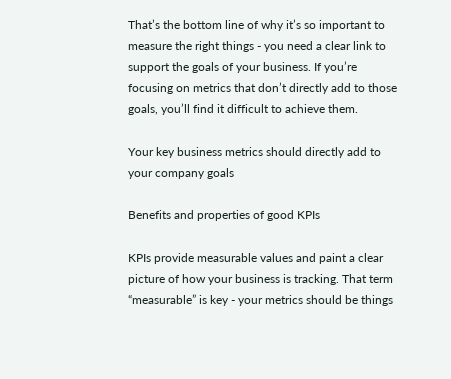That’s the bottom line of why it’s so important to measure the right things - you need a clear link to support the goals of your business. If you’re focusing on metrics that don’t directly add to those goals, you’ll find it difficult to achieve them.

Your key business metrics should directly add to your company goals

Benefits and properties of good KPIs

KPIs provide measurable values and paint a clear picture of how your business is tracking. That term “measurable” is key - your metrics should be things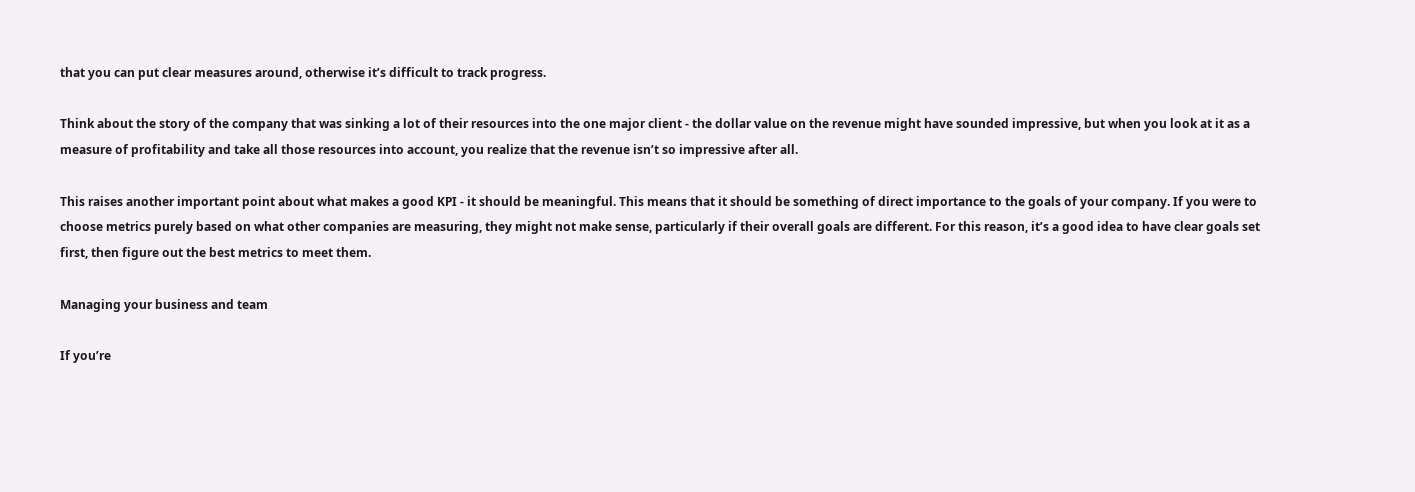that you can put clear measures around, otherwise it’s difficult to track progress.

Think about the story of the company that was sinking a lot of their resources into the one major client - the dollar value on the revenue might have sounded impressive, but when you look at it as a measure of profitability and take all those resources into account, you realize that the revenue isn’t so impressive after all.

This raises another important point about what makes a good KPI - it should be meaningful. This means that it should be something of direct importance to the goals of your company. If you were to choose metrics purely based on what other companies are measuring, they might not make sense, particularly if their overall goals are different. For this reason, it’s a good idea to have clear goals set first, then figure out the best metrics to meet them.

Managing your business and team

If you’re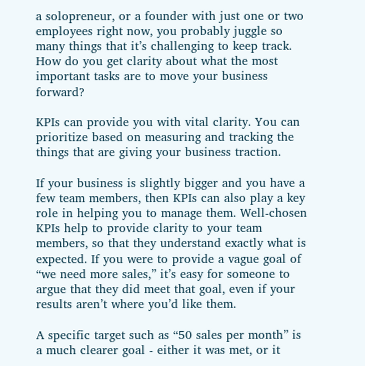a solopreneur, or a founder with just one or two employees right now, you probably juggle so many things that it’s challenging to keep track. How do you get clarity about what the most important tasks are to move your business forward?

KPIs can provide you with vital clarity. You can prioritize based on measuring and tracking the things that are giving your business traction.

If your business is slightly bigger and you have a few team members, then KPIs can also play a key role in helping you to manage them. Well-chosen KPIs help to provide clarity to your team members, so that they understand exactly what is expected. If you were to provide a vague goal of “we need more sales,” it’s easy for someone to argue that they did meet that goal, even if your results aren’t where you’d like them.

A specific target such as “50 sales per month” is a much clearer goal - either it was met, or it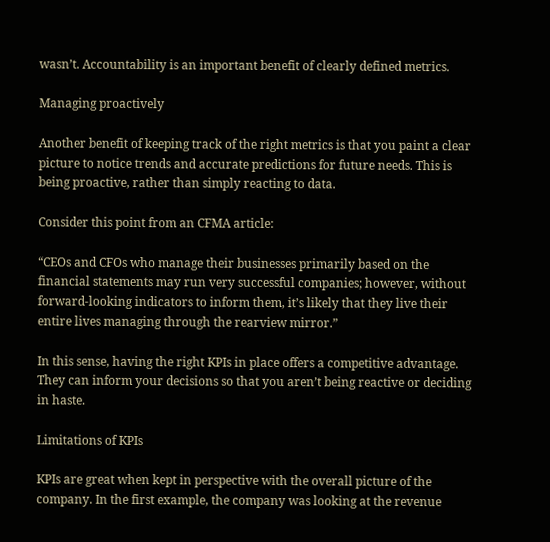wasn’t. Accountability is an important benefit of clearly defined metrics.

Managing proactively

Another benefit of keeping track of the right metrics is that you paint a clear picture to notice trends and accurate predictions for future needs. This is being proactive, rather than simply reacting to data.

Consider this point from an CFMA article:

“CEOs and CFOs who manage their businesses primarily based on the financial statements may run very successful companies; however, without forward-looking indicators to inform them, it’s likely that they live their entire lives managing through the rearview mirror.”

In this sense, having the right KPIs in place offers a competitive advantage. They can inform your decisions so that you aren’t being reactive or deciding in haste.

Limitations of KPIs

KPIs are great when kept in perspective with the overall picture of the company. In the first example, the company was looking at the revenue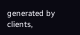generated by clients,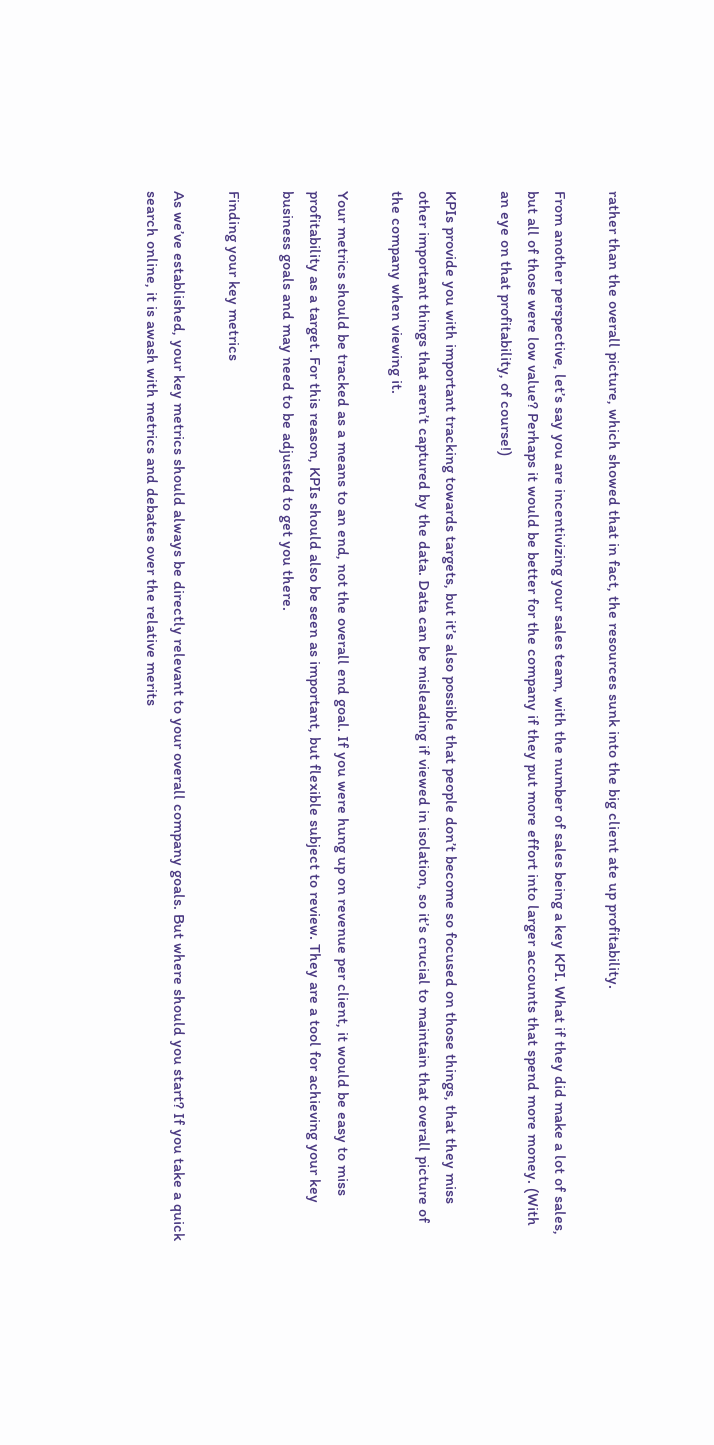rather than the overall picture, which showed that in fact, the resources sunk into the big client ate up profitability.

From another perspective, let’s say you are incentivizing your sales team, with the number of sales being a key KPI. What if they did make a lot of sales, but all of those were low value? Perhaps it would be better for the company if they put more effort into larger accounts that spend more money. (With an eye on that profitability, of course!)

KPIs provide you with important tracking towards targets, but it’s also possible that people don’t become so focused on those things, that they miss other important things that aren’t captured by the data. Data can be misleading if viewed in isolation, so it’s crucial to maintain that overall picture of the company when viewing it.

Your metrics should be tracked as a means to an end, not the overall end goal. If you were hung up on revenue per client, it would be easy to miss profitability as a target. For this reason, KPIs should also be seen as important, but flexible subject to review. They are a tool for achieving your key business goals and may need to be adjusted to get you there.

Finding your key metrics

As we’ve established, your key metrics should always be directly relevant to your overall company goals. But where should you start? If you take a quick search online, it is awash with metrics and debates over the relative merits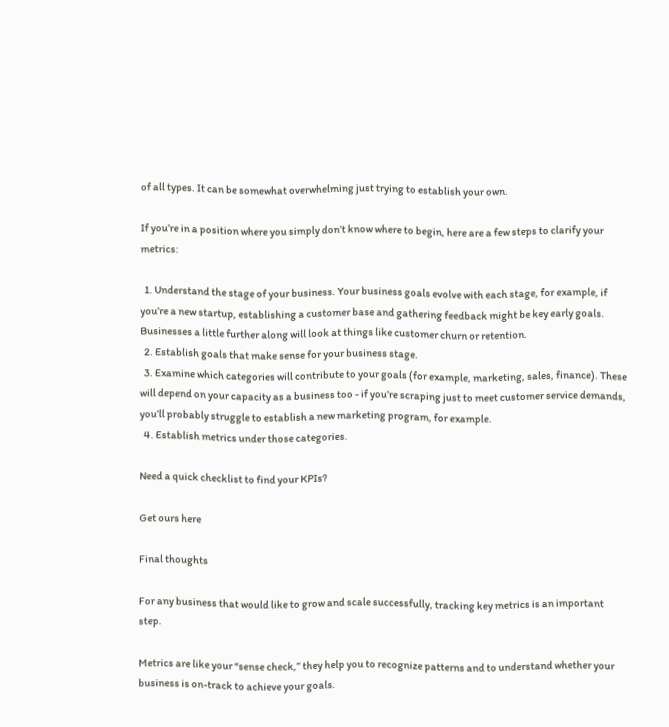of all types. It can be somewhat overwhelming just trying to establish your own.

If you’re in a position where you simply don’t know where to begin, here are a few steps to clarify your metrics:

  1. Understand the stage of your business. Your business goals evolve with each stage, for example, if you’re a new startup, establishing a customer base and gathering feedback might be key early goals. Businesses a little further along will look at things like customer churn or retention.
  2. Establish goals that make sense for your business stage.
  3. Examine which categories will contribute to your goals (for example, marketing, sales, finance). These will depend on your capacity as a business too - if you’re scraping just to meet customer service demands, you’ll probably struggle to establish a new marketing program, for example.
  4. Establish metrics under those categories.

Need a quick checklist to find your KPIs?

Get ours here

Final thoughts

For any business that would like to grow and scale successfully, tracking key metrics is an important step.

Metrics are like your “sense check,” they help you to recognize patterns and to understand whether your business is on-track to achieve your goals.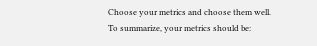Choose your metrics and choose them well. To summarize, your metrics should be: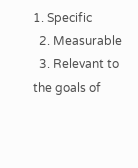1. Specific
  2. Measurable
  3. Relevant to the goals of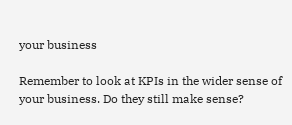your business

Remember to look at KPIs in the wider sense of your business. Do they still make sense?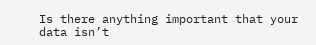Is there anything important that your data isn’t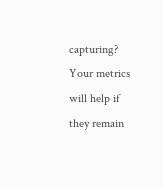capturing? Your metrics will help if they remain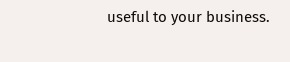useful to your business.